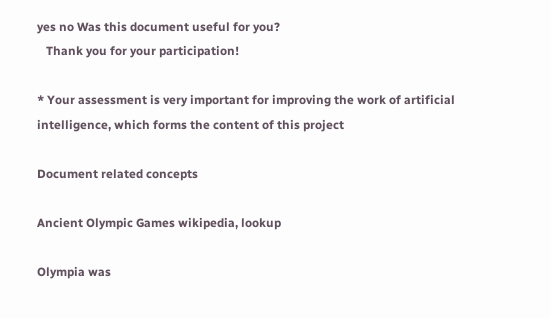yes no Was this document useful for you?
   Thank you for your participation!

* Your assessment is very important for improving the work of artificial intelligence, which forms the content of this project

Document related concepts

Ancient Olympic Games wikipedia, lookup

Olympia was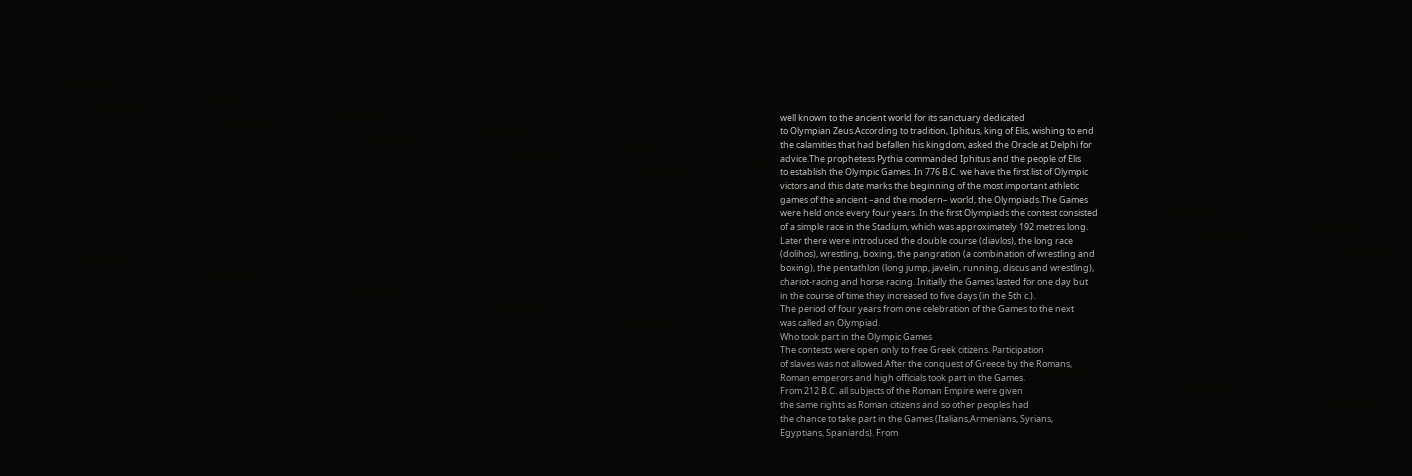well known to the ancient world for its sanctuary dedicated
to Olympian Zeus.According to tradition, Iphitus, king of Elis, wishing to end
the calamities that had befallen his kingdom, asked the Oracle at Delphi for
advice.The prophetess Pythia commanded Iphitus and the people of Elis
to establish the Olympic Games. In 776 B.C. we have the first list of Olympic
victors and this date marks the beginning of the most important athletic
games of the ancient –and the modern– world, the Olympiads.The Games
were held once every four years. In the first Olympiads the contest consisted
of a simple race in the Stadium, which was approximately 192 metres long.
Later there were introduced the double course (diavlos), the long race
(dolihos), wrestling, boxing, the pangration (a combination of wrestling and
boxing), the pentathlon (long jump, javelin, running, discus and wrestling),
chariot-racing and horse racing. Initially the Games lasted for one day but
in the course of time they increased to five days (in the 5th c.).
The period of four years from one celebration of the Games to the next
was called an Olympiad.
Who took part in the Olympic Games
The contests were open only to free Greek citizens. Participation
of slaves was not allowed.After the conquest of Greece by the Romans,
Roman emperors and high officials took part in the Games.
From 212 B.C. all subjects of the Roman Empire were given
the same rights as Roman citizens and so other peoples had
the chance to take part in the Games (Italians,Armenians, Syrians,
Egyptians, Spaniards). From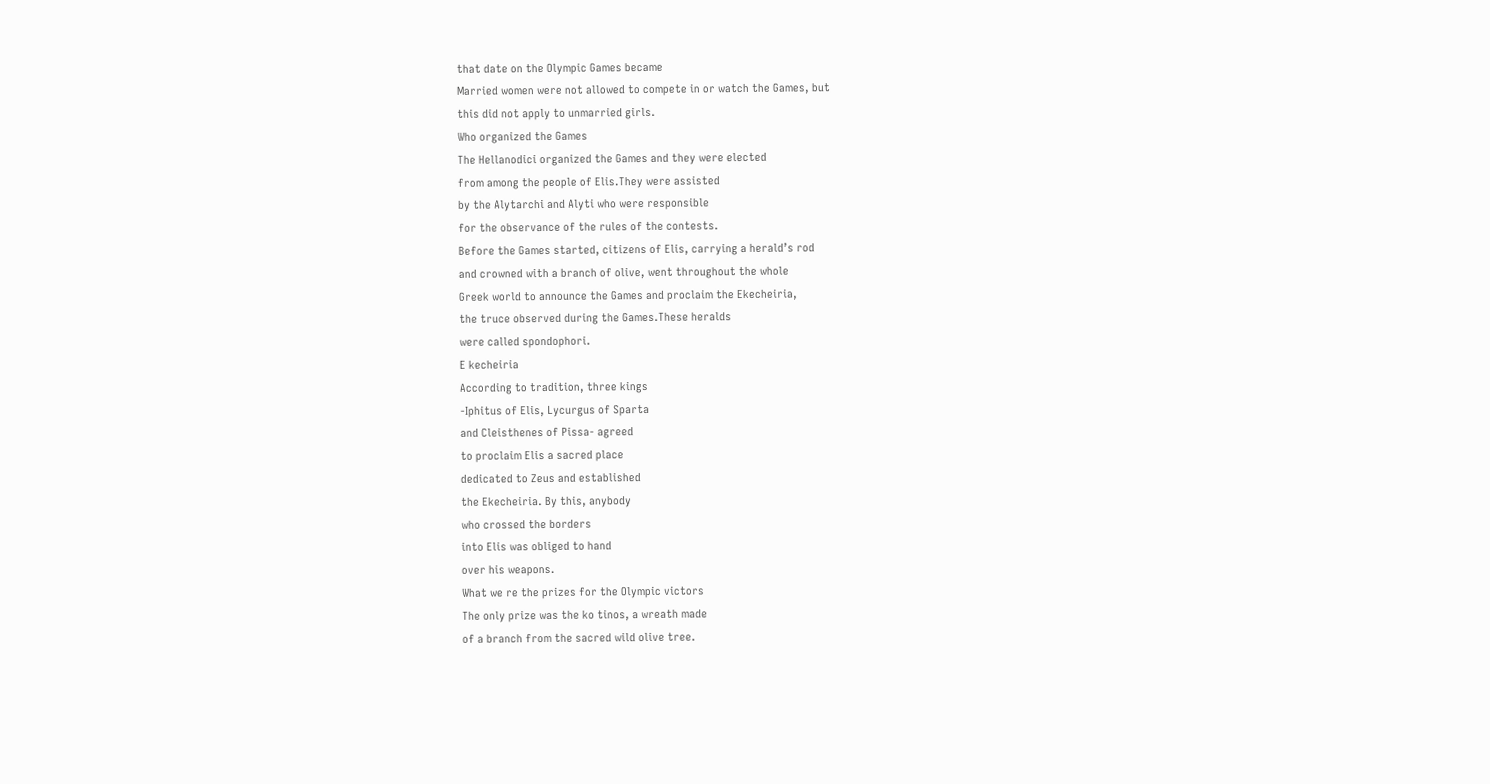that date on the Olympic Games became
Married women were not allowed to compete in or watch the Games, but
this did not apply to unmarried girls.
Who organized the Games
The Hellanodici organized the Games and they were elected
from among the people of Elis.They were assisted
by the Alytarchi and Alyti who were responsible
for the observance of the rules of the contests.
Before the Games started, citizens of Elis, carrying a herald’s rod
and crowned with a branch of olive, went throughout the whole
Greek world to announce the Games and proclaim the Ekecheiria,
the truce observed during the Games.These heralds
were called spondophori.
E kecheiria
According to tradition, three kings
-Iphitus of Elis, Lycurgus of Sparta
and Cleisthenes of Pissa- agreed
to proclaim Elis a sacred place
dedicated to Zeus and established
the Ekecheiria. By this, anybody
who crossed the borders
into Elis was obliged to hand
over his weapons.
What we re the prizes for the Olympic victors
The only prize was the ko tinos, a wreath made
of a branch from the sacred wild olive tree.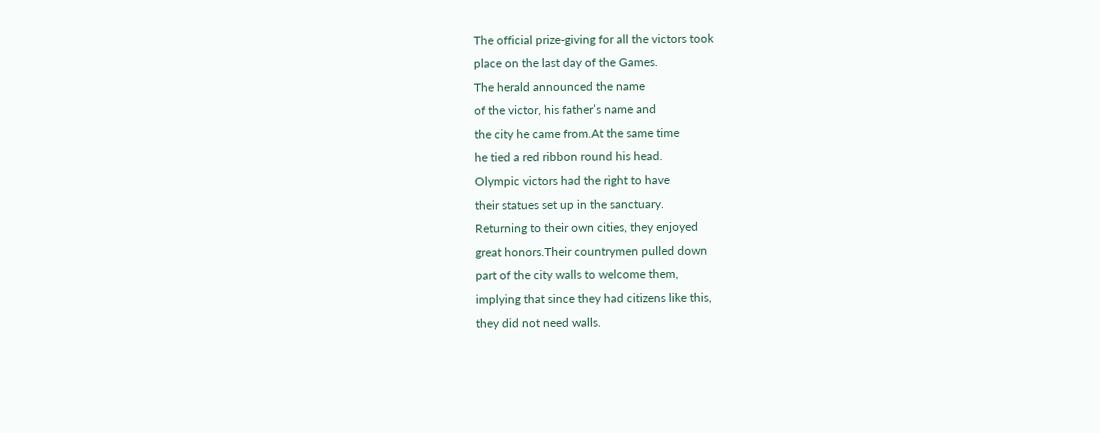The official prize-giving for all the victors took
place on the last day of the Games.
The herald announced the name
of the victor, his father’s name and
the city he came from.At the same time
he tied a red ribbon round his head.
Olympic victors had the right to have
their statues set up in the sanctuary.
Returning to their own cities, they enjoyed
great honors.Their countrymen pulled down
part of the city walls to welcome them,
implying that since they had citizens like this,
they did not need walls.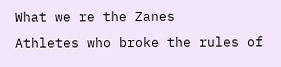What we re the Zanes
Athletes who broke the rules of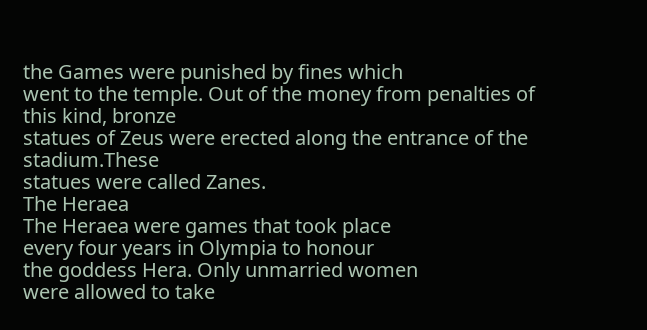the Games were punished by fines which
went to the temple. Out of the money from penalties of this kind, bronze
statues of Zeus were erected along the entrance of the stadium.These
statues were called Zanes.
The Heraea
The Heraea were games that took place
every four years in Olympia to honour
the goddess Hera. Only unmarried women
were allowed to take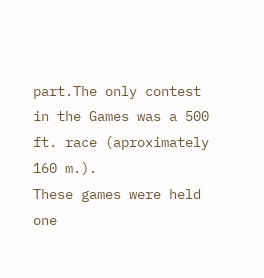part.The only contest
in the Games was a 500 ft. race (aproximately 160 m.).
These games were held one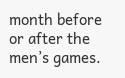month before
or after the men’s games.